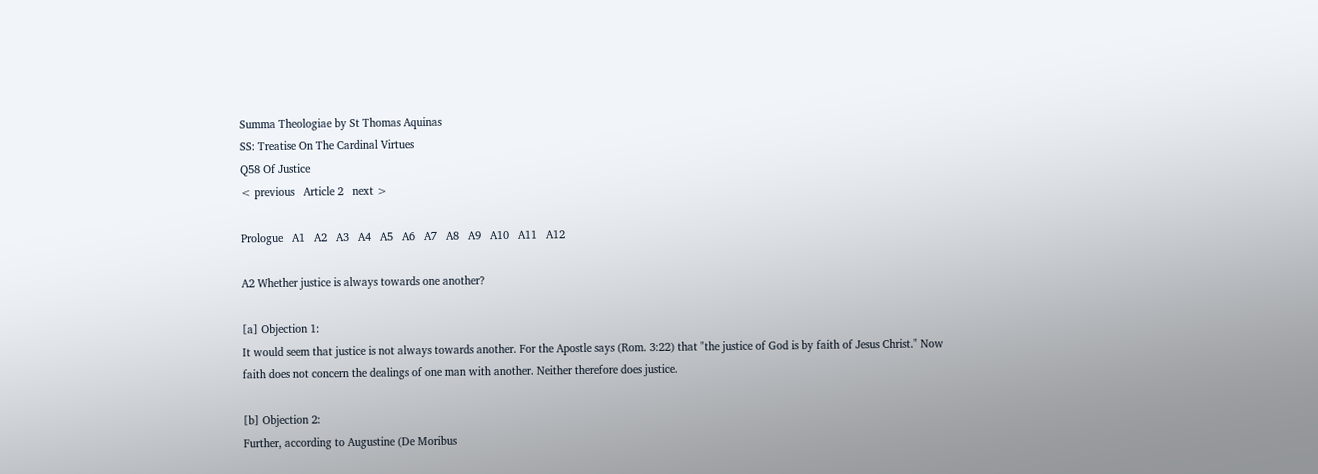Summa Theologiae by St Thomas Aquinas
SS: Treatise On The Cardinal Virtues
Q58 Of Justice
< previous   Article 2   next >

Prologue   A1   A2   A3   A4   A5   A6   A7   A8   A9   A10   A11   A12

A2 Whether justice is always towards one another?

[a] Objection 1:
It would seem that justice is not always towards another. For the Apostle says (Rom. 3:22) that "the justice of God is by faith of Jesus Christ." Now faith does not concern the dealings of one man with another. Neither therefore does justice.

[b] Objection 2:
Further, according to Augustine (De Moribus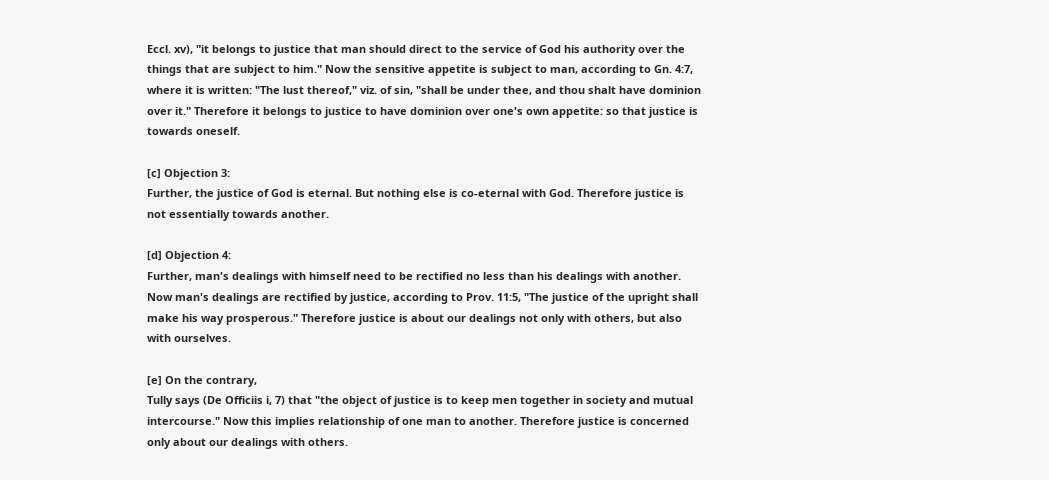Eccl. xv), "it belongs to justice that man should direct to the service of God his authority over the things that are subject to him." Now the sensitive appetite is subject to man, according to Gn. 4:7, where it is written: "The lust thereof," viz. of sin, "shall be under thee, and thou shalt have dominion over it." Therefore it belongs to justice to have dominion over one's own appetite: so that justice is towards oneself.

[c] Objection 3:
Further, the justice of God is eternal. But nothing else is co-eternal with God. Therefore justice is not essentially towards another.

[d] Objection 4:
Further, man's dealings with himself need to be rectified no less than his dealings with another. Now man's dealings are rectified by justice, according to Prov. 11:5, "The justice of the upright shall make his way prosperous." Therefore justice is about our dealings not only with others, but also with ourselves.

[e] On the contrary,
Tully says (De Officiis i, 7) that "the object of justice is to keep men together in society and mutual intercourse." Now this implies relationship of one man to another. Therefore justice is concerned only about our dealings with others.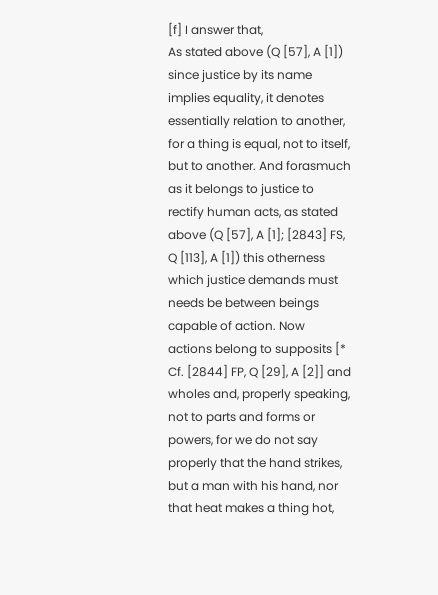[f] I answer that,
As stated above (Q [57], A [1]) since justice by its name implies equality, it denotes essentially relation to another, for a thing is equal, not to itself, but to another. And forasmuch as it belongs to justice to rectify human acts, as stated above (Q [57], A [1]; [2843] FS, Q [113], A [1]) this otherness which justice demands must needs be between beings capable of action. Now actions belong to supposits [* Cf. [2844] FP, Q [29], A [2]] and wholes and, properly speaking, not to parts and forms or powers, for we do not say properly that the hand strikes, but a man with his hand, nor that heat makes a thing hot,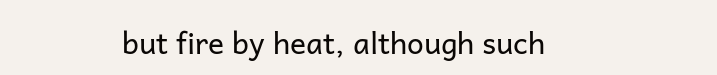but fire by heat, although such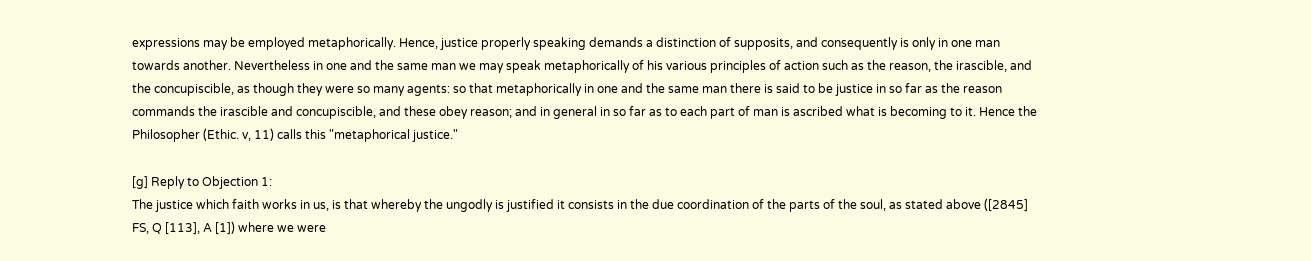expressions may be employed metaphorically. Hence, justice properly speaking demands a distinction of supposits, and consequently is only in one man towards another. Nevertheless in one and the same man we may speak metaphorically of his various principles of action such as the reason, the irascible, and the concupiscible, as though they were so many agents: so that metaphorically in one and the same man there is said to be justice in so far as the reason commands the irascible and concupiscible, and these obey reason; and in general in so far as to each part of man is ascribed what is becoming to it. Hence the Philosopher (Ethic. v, 11) calls this "metaphorical justice."

[g] Reply to Objection 1:
The justice which faith works in us, is that whereby the ungodly is justified it consists in the due coordination of the parts of the soul, as stated above ([2845] FS, Q [113], A [1]) where we were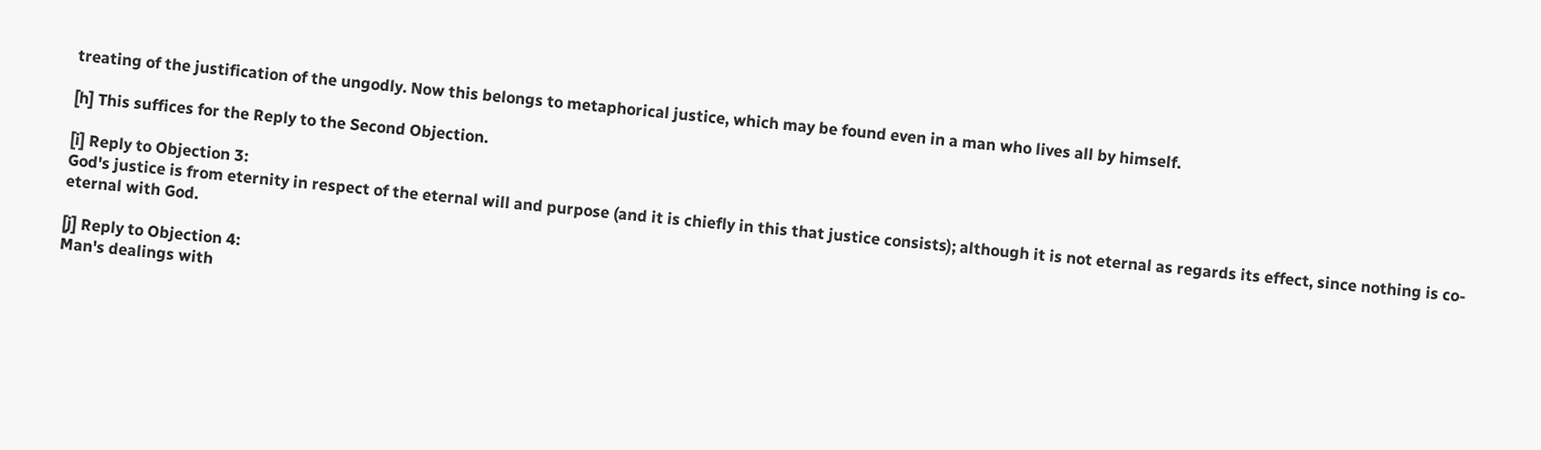treating of the justification of the ungodly. Now this belongs to metaphorical justice, which may be found even in a man who lives all by himself.

[h] This suffices for the Reply to the Second Objection.

[i] Reply to Objection 3:
God's justice is from eternity in respect of the eternal will and purpose (and it is chiefly in this that justice consists); although it is not eternal as regards its effect, since nothing is co-eternal with God.

[j] Reply to Objection 4:
Man's dealings with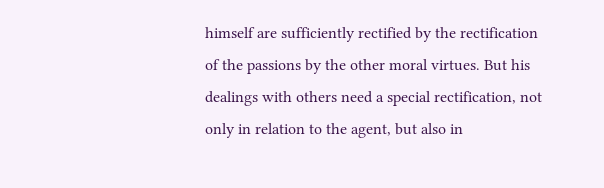himself are sufficiently rectified by the rectification of the passions by the other moral virtues. But his dealings with others need a special rectification, not only in relation to the agent, but also in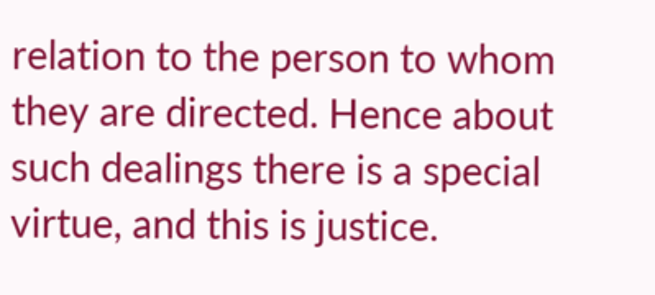relation to the person to whom they are directed. Hence about such dealings there is a special virtue, and this is justice.